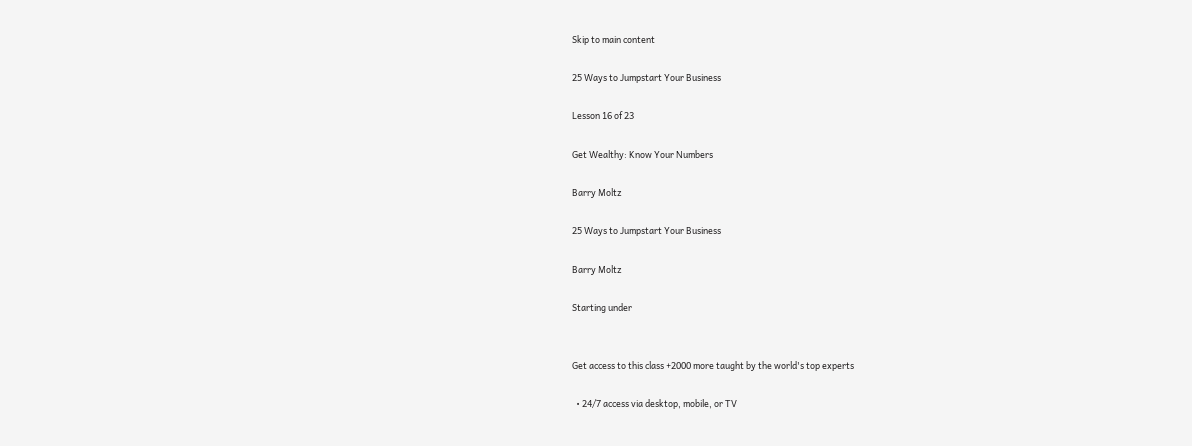Skip to main content

25 Ways to Jumpstart Your Business

Lesson 16 of 23

Get Wealthy: Know Your Numbers

Barry Moltz

25 Ways to Jumpstart Your Business

Barry Moltz

Starting under


Get access to this class +2000 more taught by the world's top experts

  • 24/7 access via desktop, mobile, or TV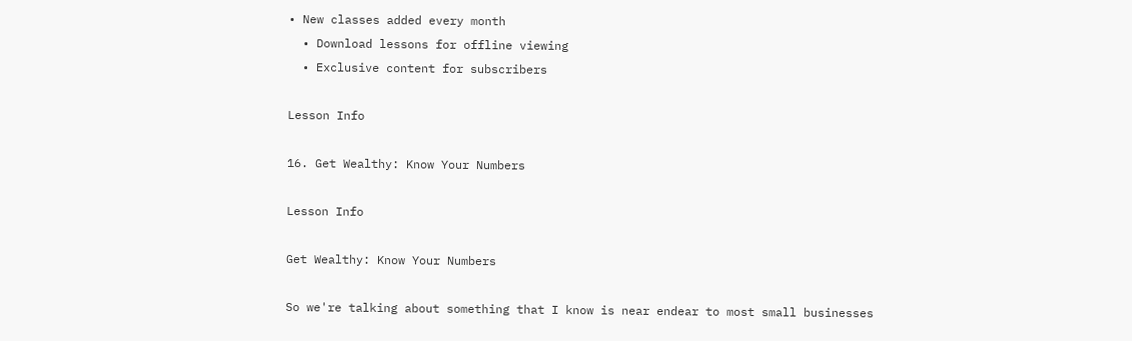• New classes added every month
  • Download lessons for offline viewing
  • Exclusive content for subscribers

Lesson Info

16. Get Wealthy: Know Your Numbers

Lesson Info

Get Wealthy: Know Your Numbers

So we're talking about something that I know is near endear to most small businesses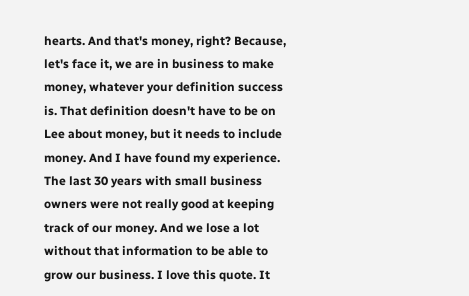hearts. And that's money, right? Because, let's face it, we are in business to make money, whatever your definition success is. That definition doesn't have to be on Lee about money, but it needs to include money. And I have found my experience. The last 30 years with small business owners were not really good at keeping track of our money. And we lose a lot without that information to be able to grow our business. I love this quote. It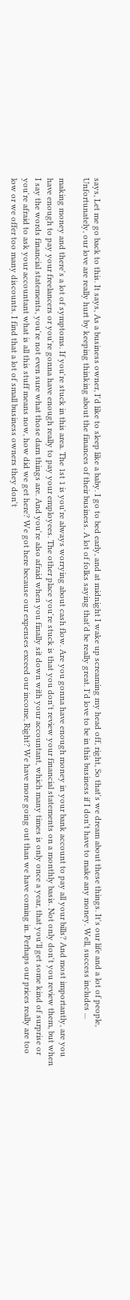says, Let me go back to this. It says, As a business owner, I'd like to sleep like a baby. I go to bed early, and at midnight I wake up screaming my head off, right, So that's we dream about these things. It's our life and a lot of people, Unfortunately, our love are really hurt by keeping thinking about the finances of their business. A lot of folks saying that'd be really great. I'd love to be in this business if I don't have to make any money. Well, success includes ...

making money and there's a lot of symptoms. If you're stuck in this area. The 1st 1 is you're always worrying about cash flow. Are you gonna have enough money in your bank account to pay all your bills? And most importantly, are you have enough to pay your freelancers or you're gonna have enough really to pay your employees. The other place you're stuck is that you don't review your financial statements on a monthly basis. Not only don't you review them, but when I say the words financial statements, you're not even sure what those darn things are. And you're also afraid when you finally sit down with your accountant, which many times is only once a year, that you'll get some kind of surprise or you're afraid to ask your accountant what is all this stuff means now, how did we get here? We got here because our expenses exceed our income, Right? We have more going out than we have coming in. Perhaps our prices really are too low or we offer too many discounts. I find that a lot of small business owners they don't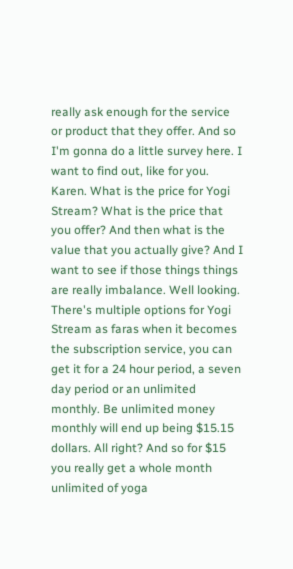really ask enough for the service or product that they offer. And so I'm gonna do a little survey here. I want to find out, like for you. Karen. What is the price for Yogi Stream? What is the price that you offer? And then what is the value that you actually give? And I want to see if those things things are really imbalance. Well looking. There's multiple options for Yogi Stream as faras when it becomes the subscription service, you can get it for a 24 hour period, a seven day period or an unlimited monthly. Be unlimited money monthly will end up being $15.15 dollars. All right? And so for $15 you really get a whole month unlimited of yoga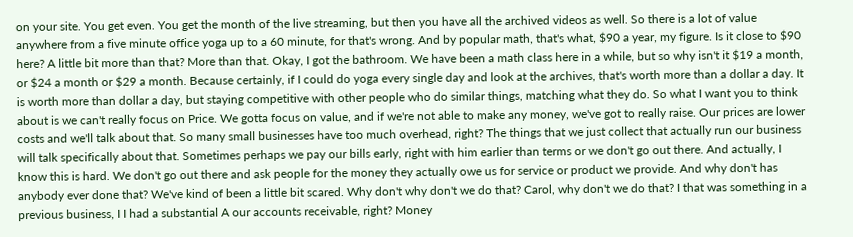on your site. You get even. You get the month of the live streaming, but then you have all the archived videos as well. So there is a lot of value anywhere from a five minute office yoga up to a 60 minute, for that's wrong. And by popular math, that's what, $90 a year, my figure. Is it close to $90 here? A little bit more than that? More than that. Okay, I got the bathroom. We have been a math class here in a while, but so why isn't it $19 a month, or $24 a month or $29 a month. Because certainly, if I could do yoga every single day and look at the archives, that's worth more than a dollar a day. It is worth more than dollar a day, but staying competitive with other people who do similar things, matching what they do. So what I want you to think about is we can't really focus on Price. We gotta focus on value, and if we're not able to make any money, we've got to really raise. Our prices are lower costs and we'll talk about that. So many small businesses have too much overhead, right? The things that we just collect that actually run our business will talk specifically about that. Sometimes perhaps we pay our bills early, right with him earlier than terms or we don't go out there. And actually, I know this is hard. We don't go out there and ask people for the money they actually owe us for service or product we provide. And why don't has anybody ever done that? We've kind of been a little bit scared. Why don't why don't we do that? Carol, why don't we do that? I that was something in a previous business, I I had a substantial A our accounts receivable, right? Money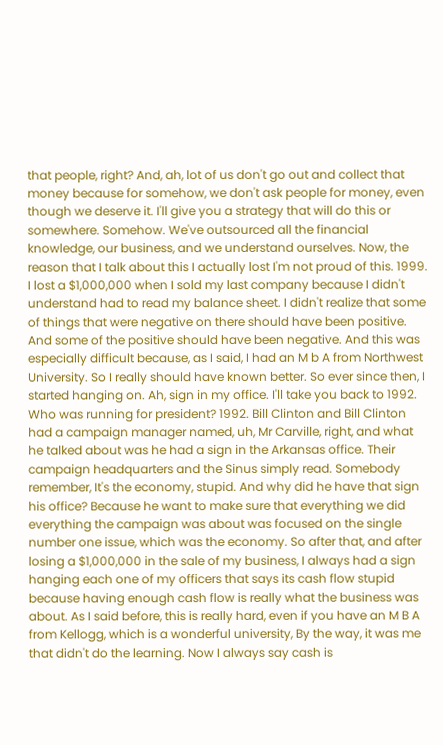that people, right? And, ah, lot of us don't go out and collect that money because for somehow, we don't ask people for money, even though we deserve it. I'll give you a strategy that will do this or somewhere. Somehow. We've outsourced all the financial knowledge, our business, and we understand ourselves. Now, the reason that I talk about this I actually lost I'm not proud of this. 1999. I lost a $1,000,000 when I sold my last company because I didn't understand had to read my balance sheet. I didn't realize that some of things that were negative on there should have been positive. And some of the positive should have been negative. And this was especially difficult because, as I said, I had an M b A from Northwest University. So I really should have known better. So ever since then, I started hanging on. Ah, sign in my office. I'll take you back to 1992. Who was running for president? 1992. Bill Clinton and Bill Clinton had a campaign manager named, uh, Mr Carville, right, and what he talked about was he had a sign in the Arkansas office. Their campaign headquarters and the Sinus simply read. Somebody remember, It's the economy, stupid. And why did he have that sign his office? Because he want to make sure that everything we did everything the campaign was about was focused on the single number one issue, which was the economy. So after that, and after losing a $1,000,000 in the sale of my business, I always had a sign hanging each one of my officers that says its cash flow stupid because having enough cash flow is really what the business was about. As I said before, this is really hard, even if you have an M B A from Kellogg, which is a wonderful university, By the way, it was me that didn't do the learning. Now I always say cash is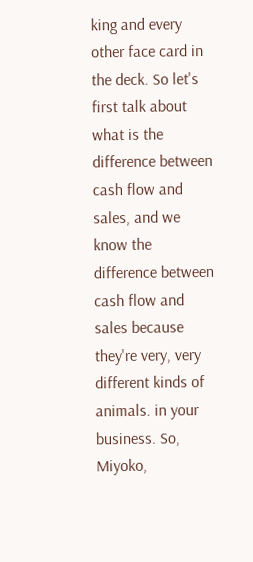king and every other face card in the deck. So let's first talk about what is the difference between cash flow and sales, and we know the difference between cash flow and sales because they're very, very different kinds of animals. in your business. So, Miyoko,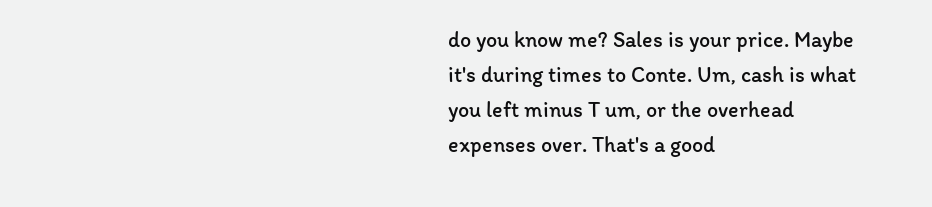do you know me? Sales is your price. Maybe it's during times to Conte. Um, cash is what you left minus T um, or the overhead expenses over. That's a good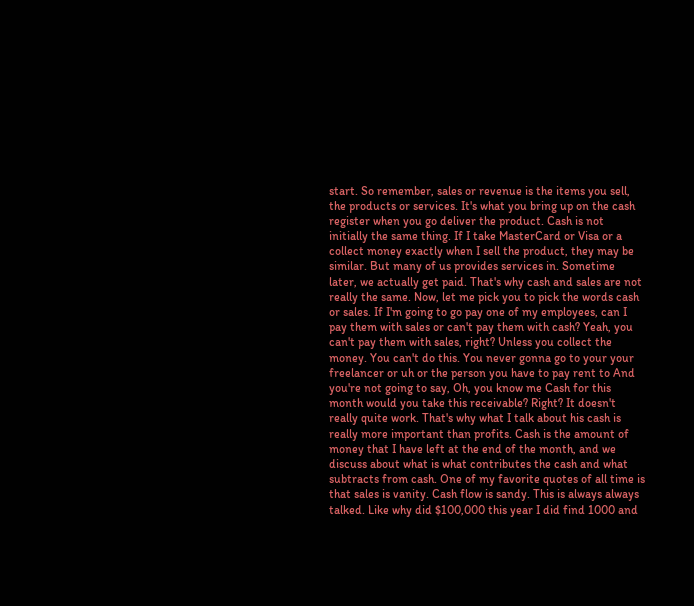start. So remember, sales or revenue is the items you sell, the products or services. It's what you bring up on the cash register when you go deliver the product. Cash is not initially the same thing. If I take MasterCard or Visa or a collect money exactly when I sell the product, they may be similar. But many of us provides services in. Sometime later, we actually get paid. That's why cash and sales are not really the same. Now, let me pick you to pick the words cash or sales. If I'm going to go pay one of my employees, can I pay them with sales or can't pay them with cash? Yeah, you can't pay them with sales, right? Unless you collect the money. You can't do this. You never gonna go to your your freelancer or uh or the person you have to pay rent to And you're not going to say, Oh, you know me Cash for this month would you take this receivable? Right? It doesn't really quite work. That's why what I talk about his cash is really more important than profits. Cash is the amount of money that I have left at the end of the month, and we discuss about what is what contributes the cash and what subtracts from cash. One of my favorite quotes of all time is that sales is vanity. Cash flow is sandy. This is always always talked. Like why did $100,000 this year I did find 1000 and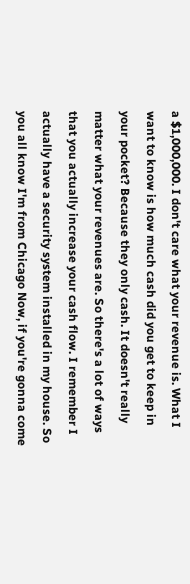a $1,000,000. I don't care what your revenue is. What I want to know is how much cash did you get to keep in your pocket? Because they only cash. It doesn't really matter what your revenues are. So there's a lot of ways that you actually increase your cash flow. I remember I actually have a security system installed in my house. So you all know I'm from Chicago Now, if you're gonna come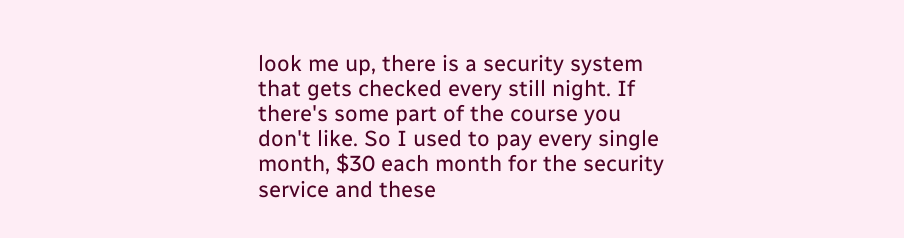look me up, there is a security system that gets checked every still night. If there's some part of the course you don't like. So I used to pay every single month, $30 each month for the security service and these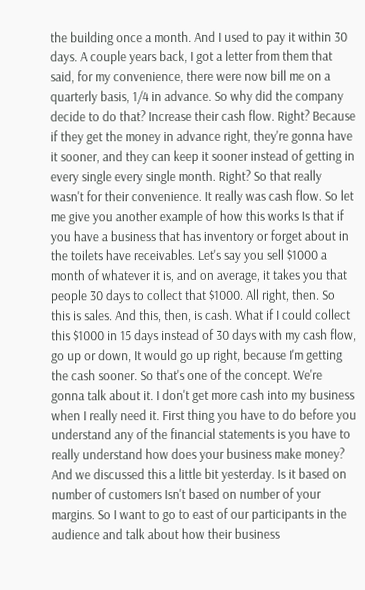the building once a month. And I used to pay it within 30 days. A couple years back, I got a letter from them that said, for my convenience, there were now bill me on a quarterly basis, 1/4 in advance. So why did the company decide to do that? Increase their cash flow. Right? Because if they get the money in advance right, they're gonna have it sooner, and they can keep it sooner instead of getting in every single every single month. Right? So that really wasn't for their convenience. It really was cash flow. So let me give you another example of how this works Is that if you have a business that has inventory or forget about in the toilets have receivables. Let's say you sell $1000 a month of whatever it is, and on average, it takes you that people 30 days to collect that $1000. All right, then. So this is sales. And this, then, is cash. What if I could collect this $1000 in 15 days instead of 30 days with my cash flow, go up or down, It would go up right, because I'm getting the cash sooner. So that's one of the concept. We're gonna talk about it. I don't get more cash into my business when I really need it. First thing you have to do before you understand any of the financial statements is you have to really understand how does your business make money? And we discussed this a little bit yesterday. Is it based on number of customers Isn't based on number of your margins. So I want to go to east of our participants in the audience and talk about how their business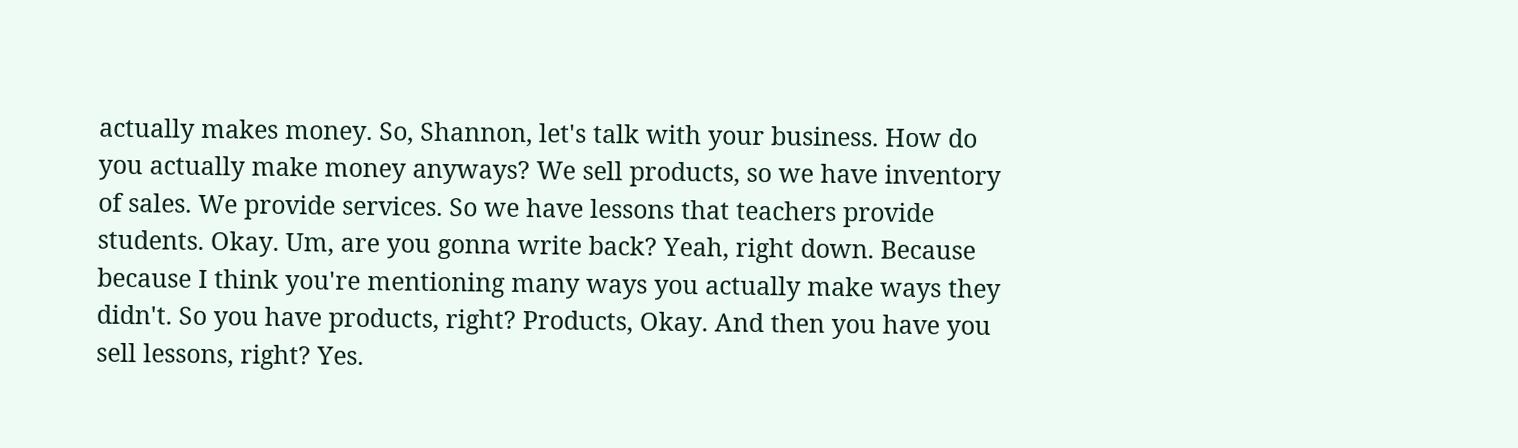actually makes money. So, Shannon, let's talk with your business. How do you actually make money anyways? We sell products, so we have inventory of sales. We provide services. So we have lessons that teachers provide students. Okay. Um, are you gonna write back? Yeah, right down. Because because I think you're mentioning many ways you actually make ways they didn't. So you have products, right? Products, Okay. And then you have you sell lessons, right? Yes.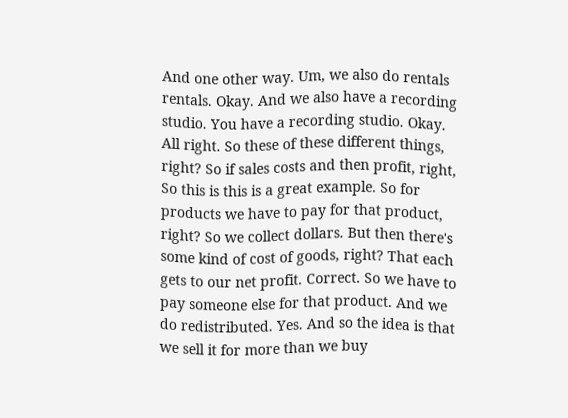And one other way. Um, we also do rentals rentals. Okay. And we also have a recording studio. You have a recording studio. Okay. All right. So these of these different things, right? So if sales costs and then profit, right, So this is this is a great example. So for products we have to pay for that product, right? So we collect dollars. But then there's some kind of cost of goods, right? That each gets to our net profit. Correct. So we have to pay someone else for that product. And we do redistributed. Yes. And so the idea is that we sell it for more than we buy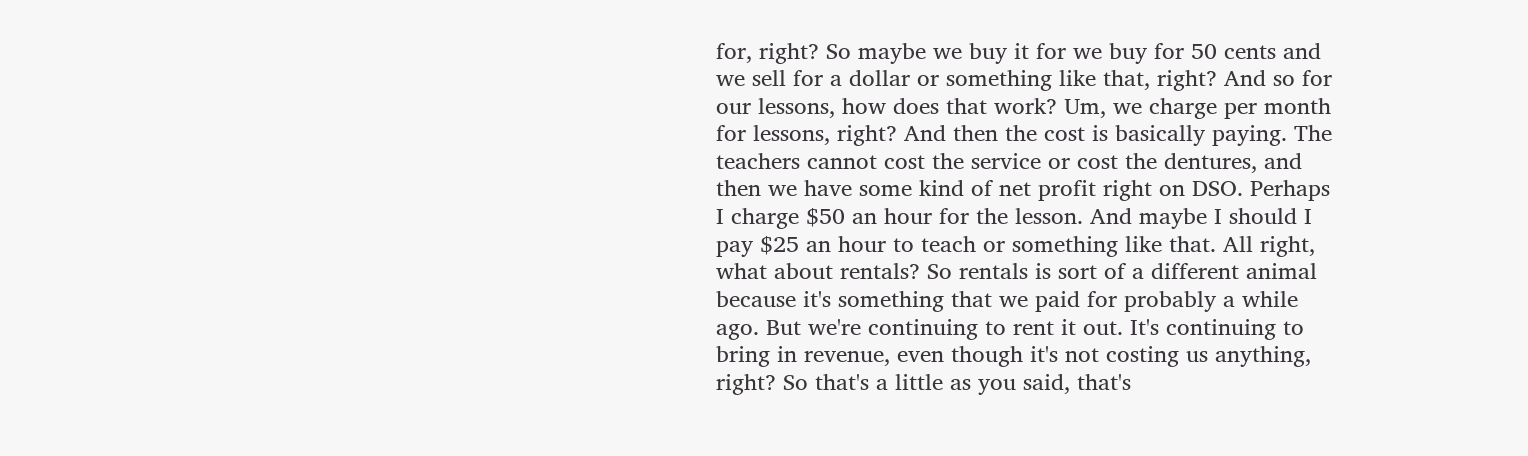for, right? So maybe we buy it for we buy for 50 cents and we sell for a dollar or something like that, right? And so for our lessons, how does that work? Um, we charge per month for lessons, right? And then the cost is basically paying. The teachers cannot cost the service or cost the dentures, and then we have some kind of net profit right on DSO. Perhaps I charge $50 an hour for the lesson. And maybe I should I pay $25 an hour to teach or something like that. All right, what about rentals? So rentals is sort of a different animal because it's something that we paid for probably a while ago. But we're continuing to rent it out. It's continuing to bring in revenue, even though it's not costing us anything, right? So that's a little as you said, that's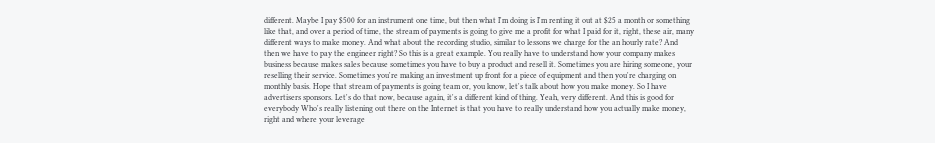different. Maybe I pay $500 for an instrument one time, but then what I'm doing is I'm renting it out at $25 a month or something like that, and over a period of time, the stream of payments is going to give me a profit for what I paid for it, right, these air, many different ways to make money. And what about the recording studio, similar to lessons we charge for the an hourly rate? And then we have to pay the engineer right? So this is a great example. You really have to understand how your company makes business because makes sales because sometimes you have to buy a product and resell it. Sometimes you are hiring someone, your reselling their service. Sometimes you're making an investment up front for a piece of equipment and then you're charging on monthly basis. Hope that stream of payments is going team or, you know, let's talk about how you make money. So I have advertisers sponsors. Let's do that now, because again, it's a different kind of thing. Yeah, very different. And this is good for everybody Who's really listening out there on the Internet is that you have to really understand how you actually make money, right and where your leverage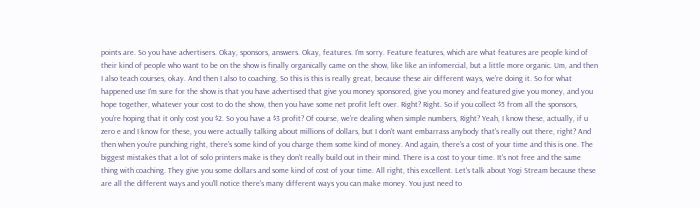points are. So you have advertisers. Okay, sponsors, answers. Okay, features. I'm sorry. Feature features, which are what features are people kind of their kind of people who want to be on the show is finally organically came on the show, like like an infomercial, but a little more organic. Um, and then I also teach courses, okay. And then I also to coaching. So this is this is really great, because these air different ways, we're doing it. So for what happened use I'm sure for the show is that you have advertised that give you money sponsored, give you money and featured give you money, and you hope together, whatever your cost to do the show, then you have some net profit left over. Right? Right. So if you collect $5 from all the sponsors, you're hoping that it only cost you $2. So you have a $3 profit? Of course, we're dealing when simple numbers, Right? Yeah, I know these, actually, if u zero e and I know for these, you were actually talking about millions of dollars, but I don't want embarrass anybody that's really out there, right? And then when you're punching right, there's some kind of you charge them some kind of money. And again, there's a cost of your time and this is one. The biggest mistakes that a lot of solo printers make is they don't really build out in their mind. There is a cost to your time. It's not free and the same thing with coaching. They give you some dollars and some kind of cost of your time. All right, this excellent. Let's talk about Yogi Stream because these are all the different ways and you'll notice there's many different ways you can make money. You just need to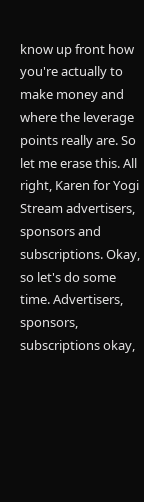know up front how you're actually to make money and where the leverage points really are. So let me erase this. All right, Karen for Yogi Stream advertisers, sponsors and subscriptions. Okay, so let's do some time. Advertisers, sponsors, subscriptions okay,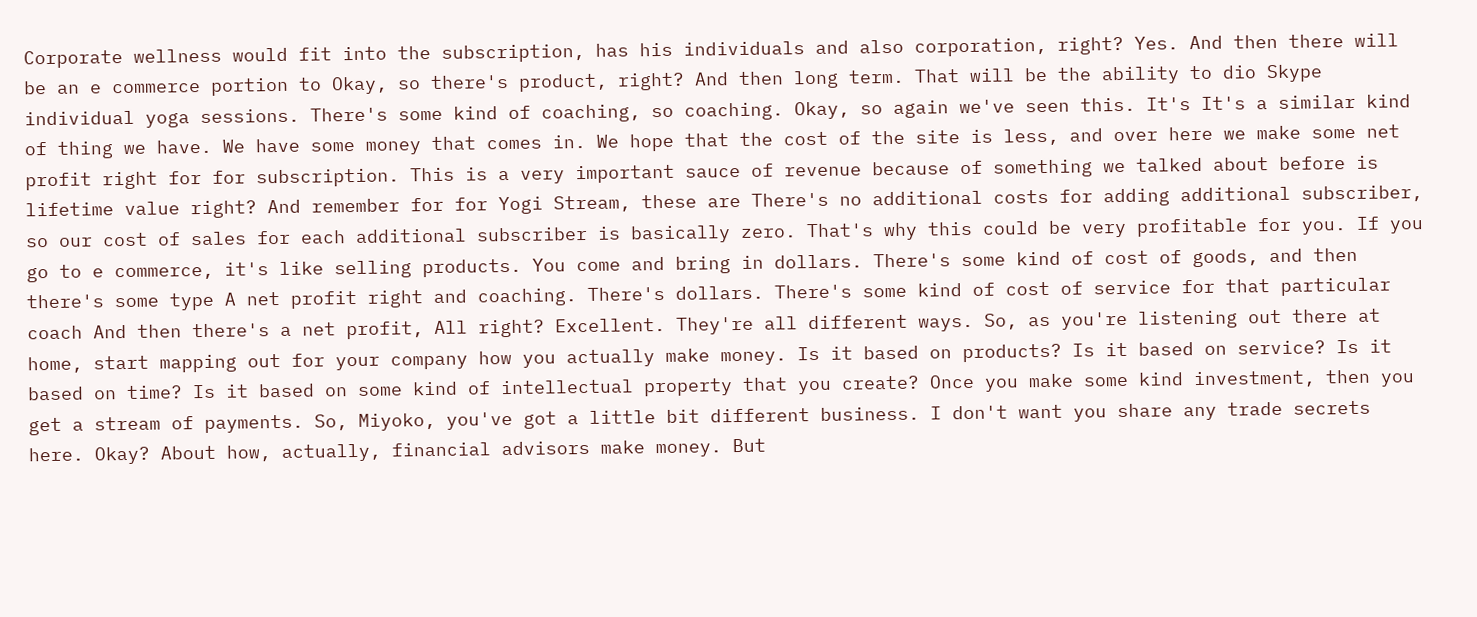Corporate wellness would fit into the subscription, has his individuals and also corporation, right? Yes. And then there will be an e commerce portion to Okay, so there's product, right? And then long term. That will be the ability to dio Skype individual yoga sessions. There's some kind of coaching, so coaching. Okay, so again we've seen this. It's It's a similar kind of thing we have. We have some money that comes in. We hope that the cost of the site is less, and over here we make some net profit right for for subscription. This is a very important sauce of revenue because of something we talked about before is lifetime value right? And remember for for Yogi Stream, these are There's no additional costs for adding additional subscriber, so our cost of sales for each additional subscriber is basically zero. That's why this could be very profitable for you. If you go to e commerce, it's like selling products. You come and bring in dollars. There's some kind of cost of goods, and then there's some type A net profit right and coaching. There's dollars. There's some kind of cost of service for that particular coach And then there's a net profit, All right? Excellent. They're all different ways. So, as you're listening out there at home, start mapping out for your company how you actually make money. Is it based on products? Is it based on service? Is it based on time? Is it based on some kind of intellectual property that you create? Once you make some kind investment, then you get a stream of payments. So, Miyoko, you've got a little bit different business. I don't want you share any trade secrets here. Okay? About how, actually, financial advisors make money. But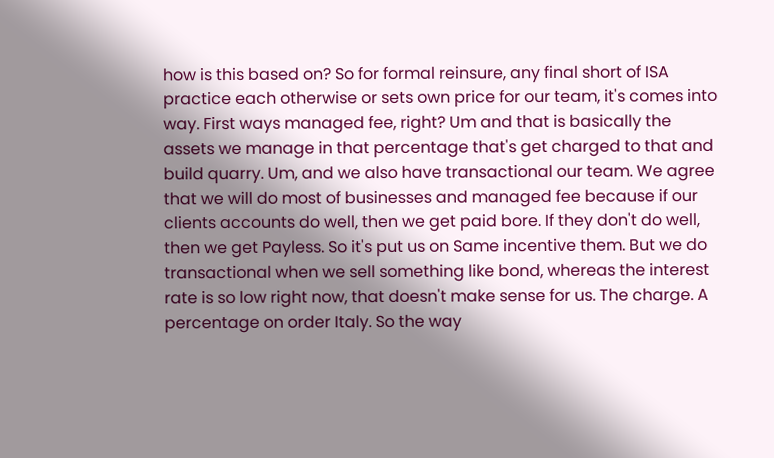how is this based on? So for formal reinsure, any final short of ISA practice each otherwise or sets own price for our team, it's comes into way. First ways managed fee, right? Um and that is basically the assets we manage in that percentage that's get charged to that and build quarry. Um, and we also have transactional our team. We agree that we will do most of businesses and managed fee because if our clients accounts do well, then we get paid bore. If they don't do well, then we get Payless. So it's put us on Same incentive them. But we do transactional when we sell something like bond, whereas the interest rate is so low right now, that doesn't make sense for us. The charge. A percentage on order Italy. So the way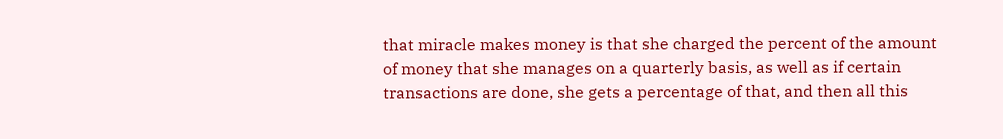that miracle makes money is that she charged the percent of the amount of money that she manages on a quarterly basis, as well as if certain transactions are done, she gets a percentage of that, and then all this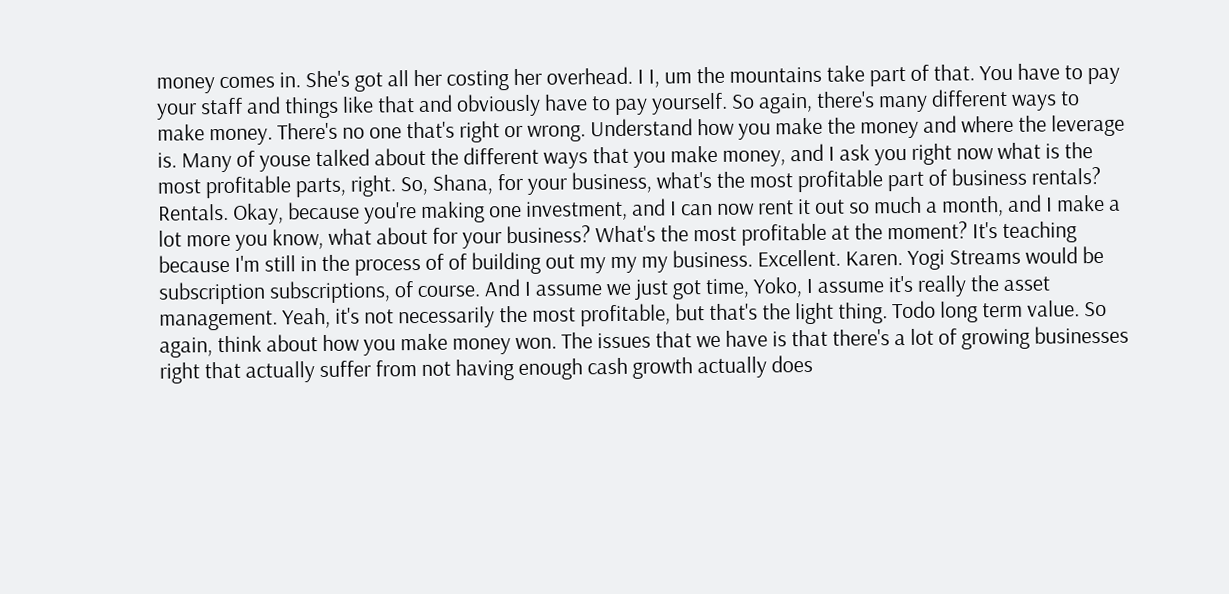money comes in. She's got all her costing her overhead. I I, um the mountains take part of that. You have to pay your staff and things like that and obviously have to pay yourself. So again, there's many different ways to make money. There's no one that's right or wrong. Understand how you make the money and where the leverage is. Many of youse talked about the different ways that you make money, and I ask you right now what is the most profitable parts, right. So, Shana, for your business, what's the most profitable part of business rentals? Rentals. Okay, because you're making one investment, and I can now rent it out so much a month, and I make a lot more you know, what about for your business? What's the most profitable at the moment? It's teaching because I'm still in the process of of building out my my my business. Excellent. Karen. Yogi Streams would be subscription subscriptions, of course. And I assume we just got time, Yoko, I assume it's really the asset management. Yeah, it's not necessarily the most profitable, but that's the light thing. Todo long term value. So again, think about how you make money won. The issues that we have is that there's a lot of growing businesses right that actually suffer from not having enough cash growth actually does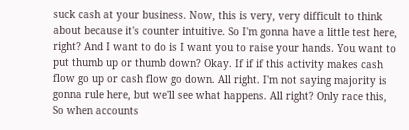suck cash at your business. Now, this is very, very difficult to think about because it's counter intuitive. So I'm gonna have a little test here, right? And I want to do is I want you to raise your hands. You want to put thumb up or thumb down? Okay. If if if this activity makes cash flow go up or cash flow go down. All right. I'm not saying majority is gonna rule here, but we'll see what happens. All right? Only race this, So when accounts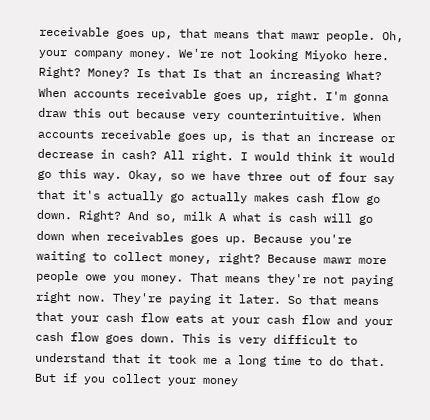receivable goes up, that means that mawr people. Oh, your company money. We're not looking Miyoko here. Right? Money? Is that Is that an increasing What? When accounts receivable goes up, right. I'm gonna draw this out because very counterintuitive. When accounts receivable goes up, is that an increase or decrease in cash? All right. I would think it would go this way. Okay, so we have three out of four say that it's actually go actually makes cash flow go down. Right? And so, milk A what is cash will go down when receivables goes up. Because you're waiting to collect money, right? Because mawr more people owe you money. That means they're not paying right now. They're paying it later. So that means that your cash flow eats at your cash flow and your cash flow goes down. This is very difficult to understand that it took me a long time to do that. But if you collect your money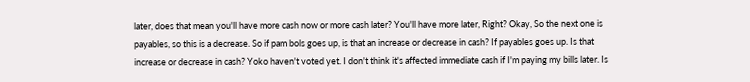later, does that mean you'll have more cash now or more cash later? You'll have more later, Right? Okay, So the next one is payables, so this is a decrease. So if pam bols goes up, is that an increase or decrease in cash? If payables goes up. Is that increase or decrease in cash? Yoko haven't voted yet. I don't think it's affected immediate cash if I'm paying my bills later. Is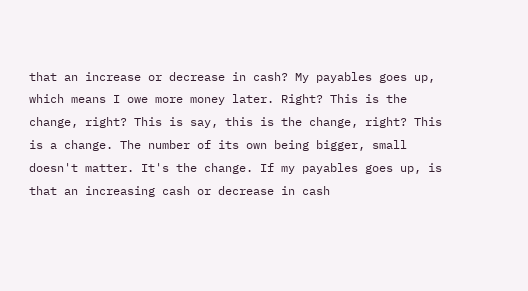that an increase or decrease in cash? My payables goes up, which means I owe more money later. Right? This is the change, right? This is say, this is the change, right? This is a change. The number of its own being bigger, small doesn't matter. It's the change. If my payables goes up, is that an increasing cash or decrease in cash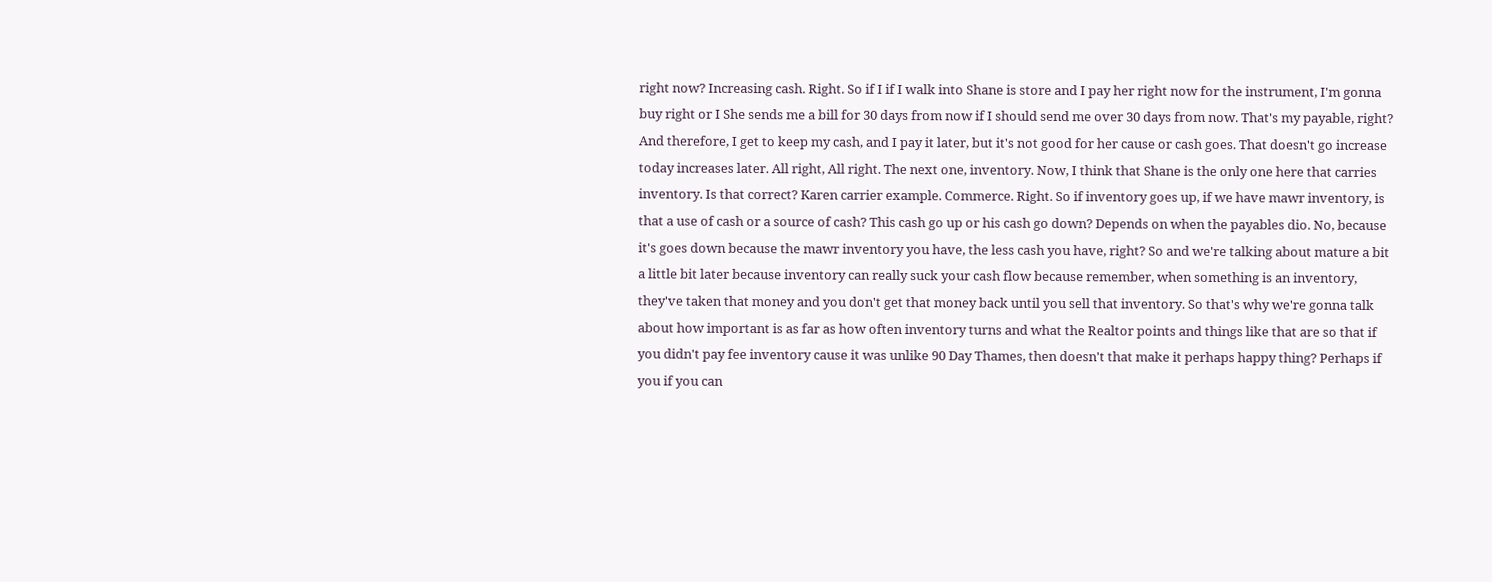right now? Increasing cash. Right. So if I if I walk into Shane is store and I pay her right now for the instrument, I'm gonna buy right or I She sends me a bill for 30 days from now if I should send me over 30 days from now. That's my payable, right? And therefore, I get to keep my cash, and I pay it later, but it's not good for her cause or cash goes. That doesn't go increase today increases later. All right, All right. The next one, inventory. Now, I think that Shane is the only one here that carries inventory. Is that correct? Karen carrier example. Commerce. Right. So if inventory goes up, if we have mawr inventory, is that a use of cash or a source of cash? This cash go up or his cash go down? Depends on when the payables dio. No, because it's goes down because the mawr inventory you have, the less cash you have, right? So and we're talking about mature a bit a little bit later because inventory can really suck your cash flow because remember, when something is an inventory, they've taken that money and you don't get that money back until you sell that inventory. So that's why we're gonna talk about how important is as far as how often inventory turns and what the Realtor points and things like that are so that if you didn't pay fee inventory cause it was unlike 90 Day Thames, then doesn't that make it perhaps happy thing? Perhaps if you if you can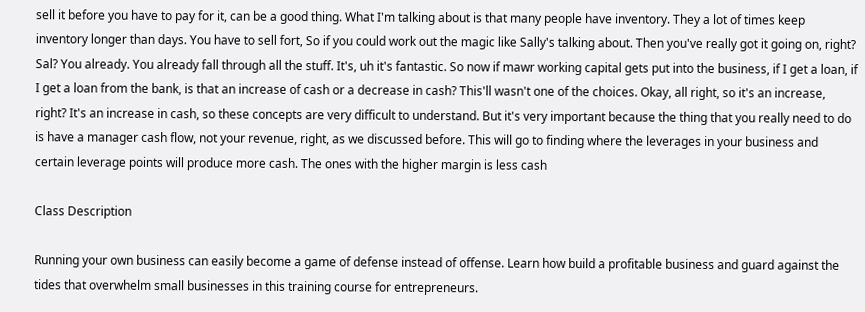sell it before you have to pay for it, can be a good thing. What I'm talking about is that many people have inventory. They a lot of times keep inventory longer than days. You have to sell fort, So if you could work out the magic like Sally's talking about. Then you've really got it going on, right? Sal? You already. You already fall through all the stuff. It's, uh it's fantastic. So now if mawr working capital gets put into the business, if I get a loan, if I get a loan from the bank, is that an increase of cash or a decrease in cash? This'll wasn't one of the choices. Okay, all right, so it's an increase, right? It's an increase in cash, so these concepts are very difficult to understand. But it's very important because the thing that you really need to do is have a manager cash flow, not your revenue, right, as we discussed before. This will go to finding where the leverages in your business and certain leverage points will produce more cash. The ones with the higher margin is less cash

Class Description

Running your own business can easily become a game of defense instead of offense. Learn how build a profitable business and guard against the tides that overwhelm small businesses in this training course for entrepreneurs.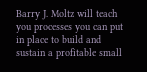Barry J. Moltz will teach you processes you can put in place to build and sustain a profitable small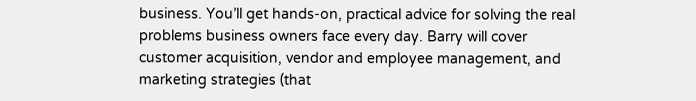business. You’ll get hands-on, practical advice for solving the real problems business owners face every day. Barry will cover customer acquisition, vendor and employee management, and marketing strategies (that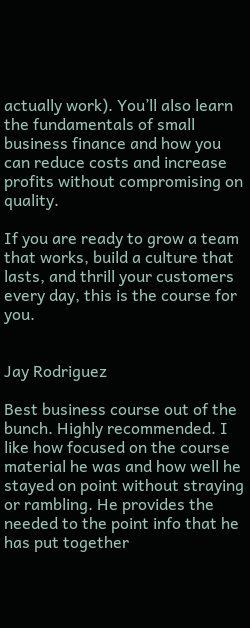actually work). You’ll also learn the fundamentals of small business finance and how you can reduce costs and increase profits without compromising on quality.

If you are ready to grow a team that works, build a culture that lasts, and thrill your customers every day, this is the course for you.


Jay Rodriguez

Best business course out of the bunch. Highly recommended. I like how focused on the course material he was and how well he stayed on point without straying or rambling. He provides the needed to the point info that he has put together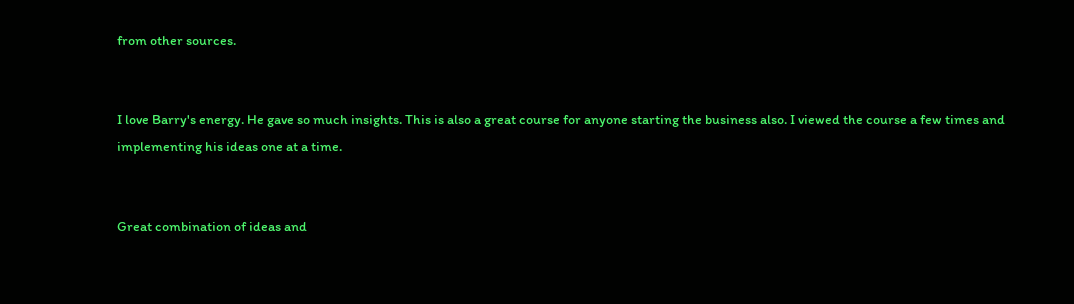from other sources.


I love Barry's energy. He gave so much insights. This is also a great course for anyone starting the business also. I viewed the course a few times and implementing his ideas one at a time.


Great combination of ideas and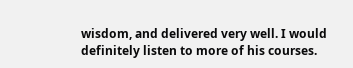wisdom, and delivered very well. I would definitely listen to more of his courses.